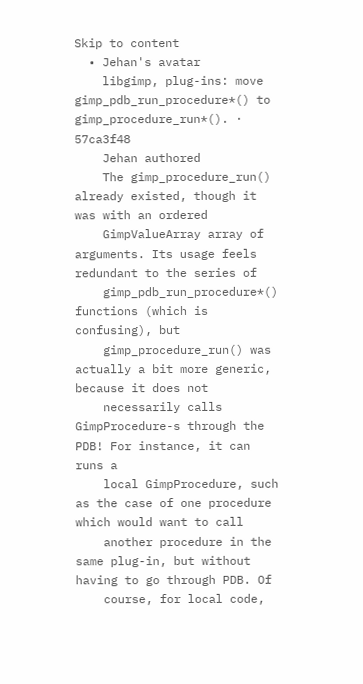Skip to content
  • Jehan's avatar
    libgimp, plug-ins: move gimp_pdb_run_procedure*() to gimp_procedure_run*(). · 57ca3f48
    Jehan authored
    The gimp_procedure_run() already existed, though it was with an ordered
    GimpValueArray array of arguments. Its usage feels redundant to the series of
    gimp_pdb_run_procedure*() functions (which is confusing), but
    gimp_procedure_run() was actually a bit more generic, because it does not
    necessarily calls GimpProcedure-s through the PDB! For instance, it can runs a
    local GimpProcedure, such as the case of one procedure which would want to call
    another procedure in the same plug-in, but without having to go through PDB. Of
    course, for local code,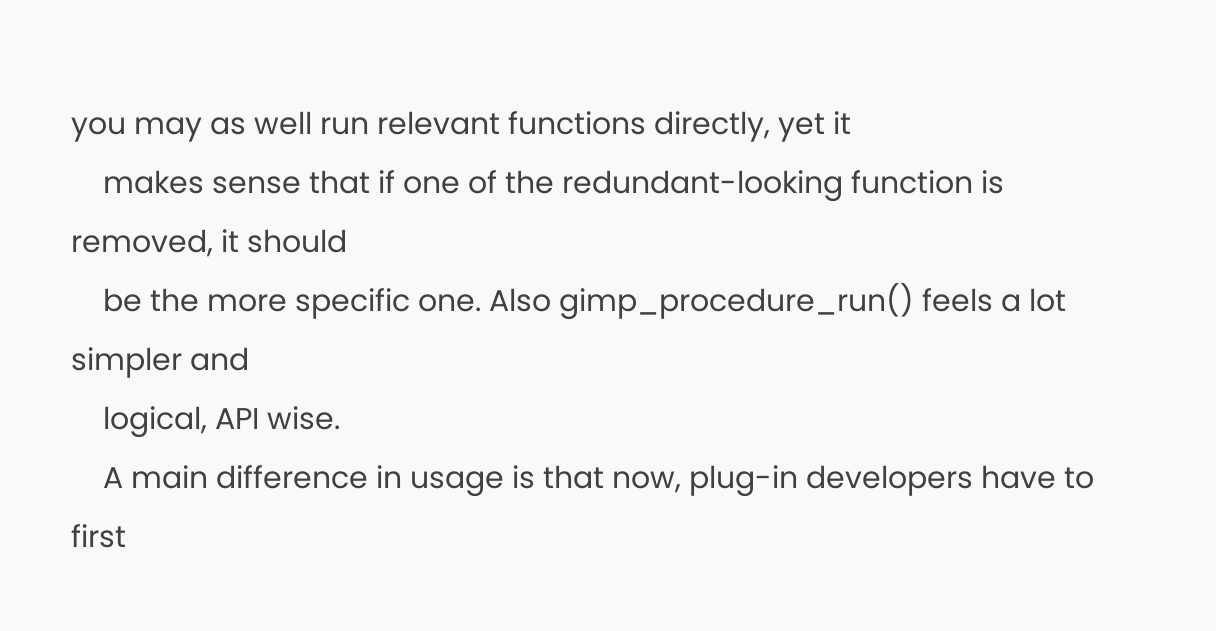you may as well run relevant functions directly, yet it
    makes sense that if one of the redundant-looking function is removed, it should
    be the more specific one. Also gimp_procedure_run() feels a lot simpler and
    logical, API wise.
    A main difference in usage is that now, plug-in developers have to first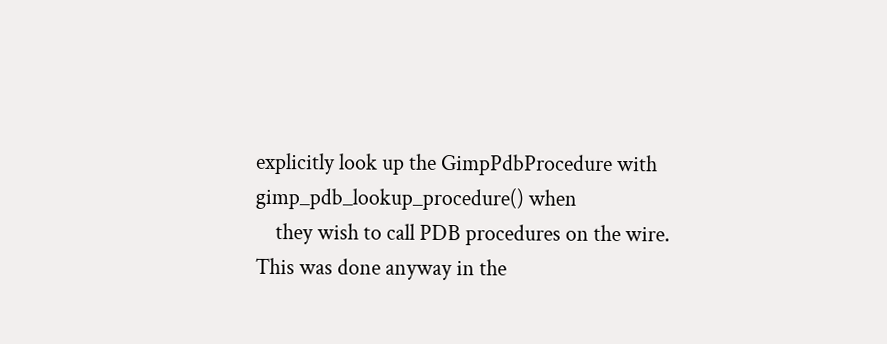explicitly look up the GimpPdbProcedure with gimp_pdb_lookup_procedure() when
    they wish to call PDB procedures on the wire. This was done anyway in the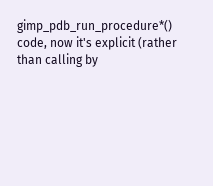gimp_pdb_run_procedure*() code, now it's explicit (rather than calling by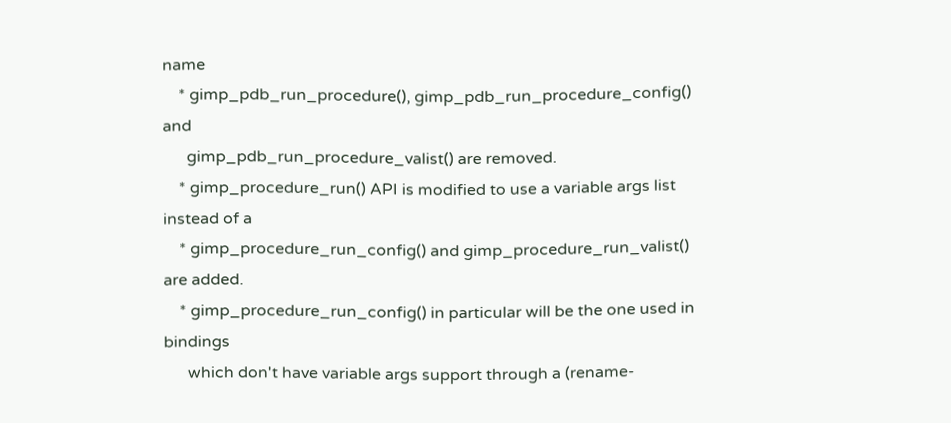name
    * gimp_pdb_run_procedure(), gimp_pdb_run_procedure_config() and
      gimp_pdb_run_procedure_valist() are removed.
    * gimp_procedure_run() API is modified to use a variable args list instead of a
    * gimp_procedure_run_config() and gimp_procedure_run_valist() are added.
    * gimp_procedure_run_config() in particular will be the one used in bindings
      which don't have variable args support through a (rename-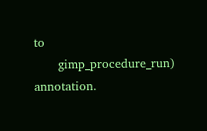to
      gimp_procedure_run) annotation.